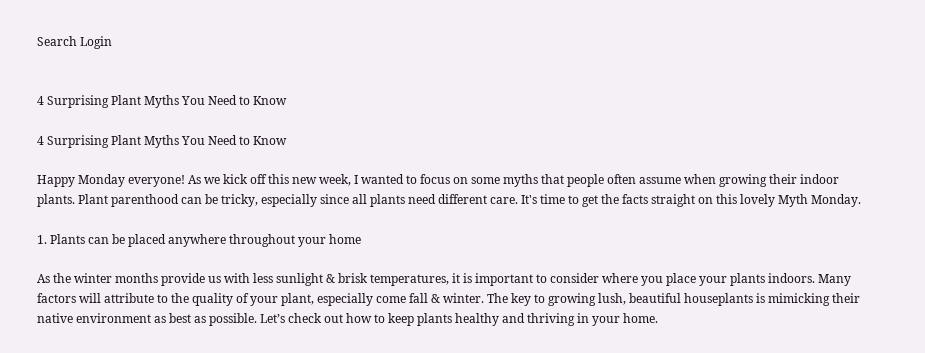Search Login


4 Surprising Plant Myths You Need to Know

4 Surprising Plant Myths You Need to Know

Happy Monday everyone! As we kick off this new week, I wanted to focus on some myths that people often assume when growing their indoor plants. Plant parenthood can be tricky, especially since all plants need different care. It's time to get the facts straight on this lovely Myth Monday.

1. Plants can be placed anywhere throughout your home

As the winter months provide us with less sunlight & brisk temperatures, it is important to consider where you place your plants indoors. Many factors will attribute to the quality of your plant, especially come fall & winter. The key to growing lush, beautiful houseplants is mimicking their native environment as best as possible. Let’s check out how to keep plants healthy and thriving in your home.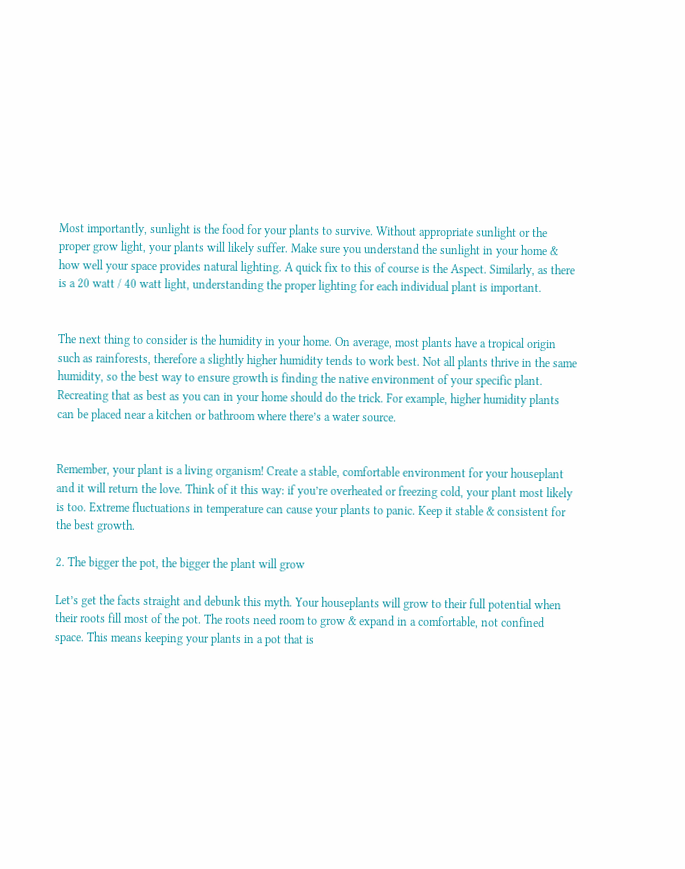Most importantly, sunlight is the food for your plants to survive. Without appropriate sunlight or the proper grow light, your plants will likely suffer. Make sure you understand the sunlight in your home & how well your space provides natural lighting. A quick fix to this of course is the Aspect. Similarly, as there is a 20 watt / 40 watt light, understanding the proper lighting for each individual plant is important.


The next thing to consider is the humidity in your home. On average, most plants have a tropical origin such as rainforests, therefore a slightly higher humidity tends to work best. Not all plants thrive in the same humidity, so the best way to ensure growth is finding the native environment of your specific plant. Recreating that as best as you can in your home should do the trick. For example, higher humidity plants can be placed near a kitchen or bathroom where there’s a water source.


Remember, your plant is a living organism! Create a stable, comfortable environment for your houseplant and it will return the love. Think of it this way: if you’re overheated or freezing cold, your plant most likely is too. Extreme fluctuations in temperature can cause your plants to panic. Keep it stable & consistent for the best growth.

2. The bigger the pot, the bigger the plant will grow

Let’s get the facts straight and debunk this myth. Your houseplants will grow to their full potential when their roots fill most of the pot. The roots need room to grow & expand in a comfortable, not confined space. This means keeping your plants in a pot that is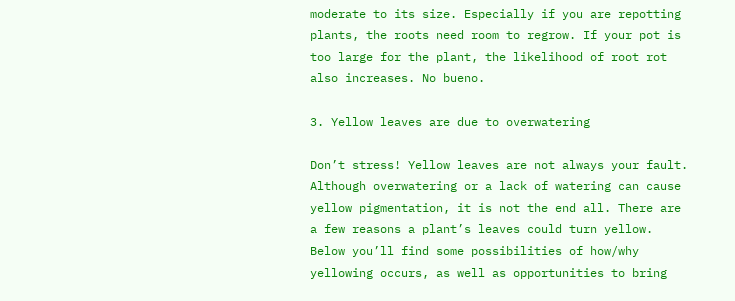moderate to its size. Especially if you are repotting plants, the roots need room to regrow. If your pot is too large for the plant, the likelihood of root rot also increases. No bueno.

3. Yellow leaves are due to overwatering

Don’t stress! Yellow leaves are not always your fault. Although overwatering or a lack of watering can cause yellow pigmentation, it is not the end all. There are a few reasons a plant’s leaves could turn yellow. Below you’ll find some possibilities of how/why yellowing occurs, as well as opportunities to bring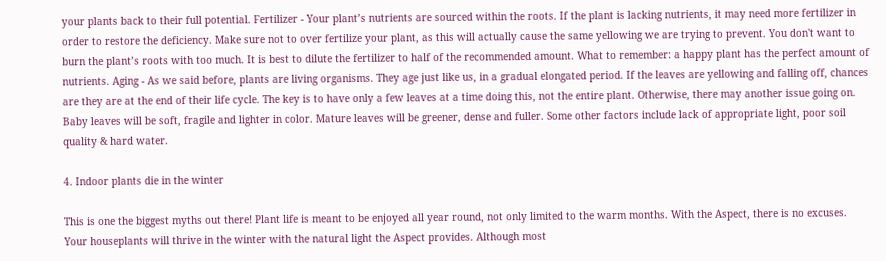your plants back to their full potential. Fertilizer - Your plant’s nutrients are sourced within the roots. If the plant is lacking nutrients, it may need more fertilizer in order to restore the deficiency. Make sure not to over fertilize your plant, as this will actually cause the same yellowing we are trying to prevent. You don't want to burn the plant’s roots with too much. It is best to dilute the fertilizer to half of the recommended amount. What to remember: a happy plant has the perfect amount of nutrients. Aging - As we said before, plants are living organisms. They age just like us, in a gradual elongated period. If the leaves are yellowing and falling off, chances are they are at the end of their life cycle. The key is to have only a few leaves at a time doing this, not the entire plant. Otherwise, there may another issue going on. Baby leaves will be soft, fragile and lighter in color. Mature leaves will be greener, dense and fuller. Some other factors include lack of appropriate light, poor soil quality & hard water.

4. Indoor plants die in the winter

This is one the biggest myths out there! Plant life is meant to be enjoyed all year round, not only limited to the warm months. With the Aspect, there is no excuses. Your houseplants will thrive in the winter with the natural light the Aspect provides. Although most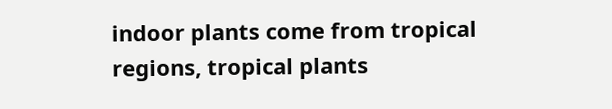indoor plants come from tropical regions, tropical plants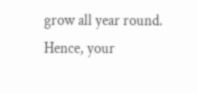grow all year round. Hence, your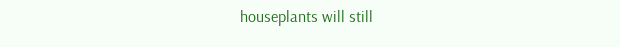houseplants will still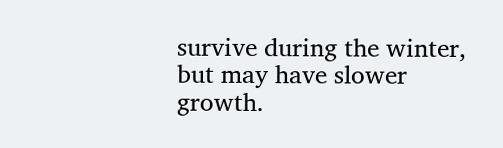survive during the winter, but may have slower growth.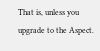That is, unless you upgrade to the Aspect.